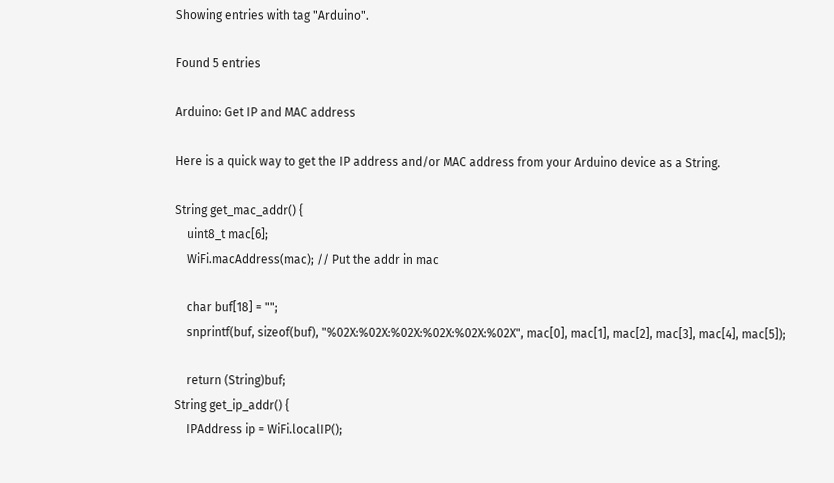Showing entries with tag "Arduino".

Found 5 entries

Arduino: Get IP and MAC address

Here is a quick way to get the IP address and/or MAC address from your Arduino device as a String.

String get_mac_addr() {
    uint8_t mac[6];
    WiFi.macAddress(mac); // Put the addr in mac

    char buf[18] = "";
    snprintf(buf, sizeof(buf), "%02X:%02X:%02X:%02X:%02X:%02X", mac[0], mac[1], mac[2], mac[3], mac[4], mac[5]);

    return (String)buf;
String get_ip_addr() {
    IPAddress ip = WiFi.localIP();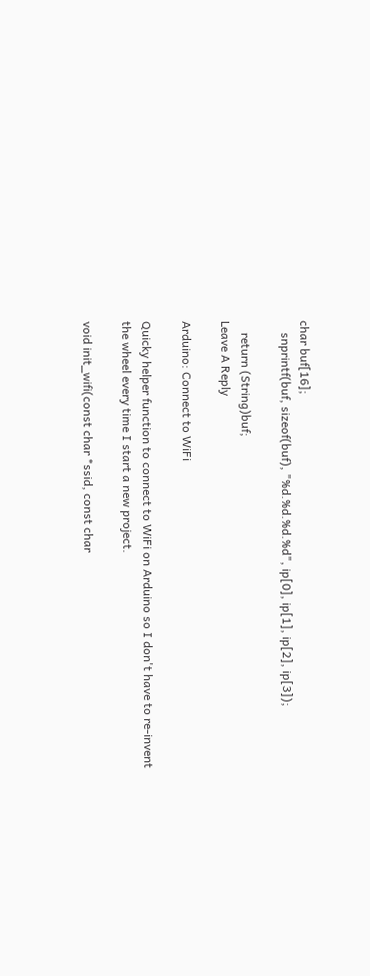char buf[16];
    snprintf(buf, sizeof(buf), "%d.%d.%d.%d", ip[0], ip[1], ip[2], ip[3]);

    return (String)buf;
Leave A Reply

Arduino: Connect to WiFi

Quicky helper function to connect to WiFi on Arduino so I don't have to re-invent the wheel every time I start a new project.

void init_wifi(const char *ssid, const char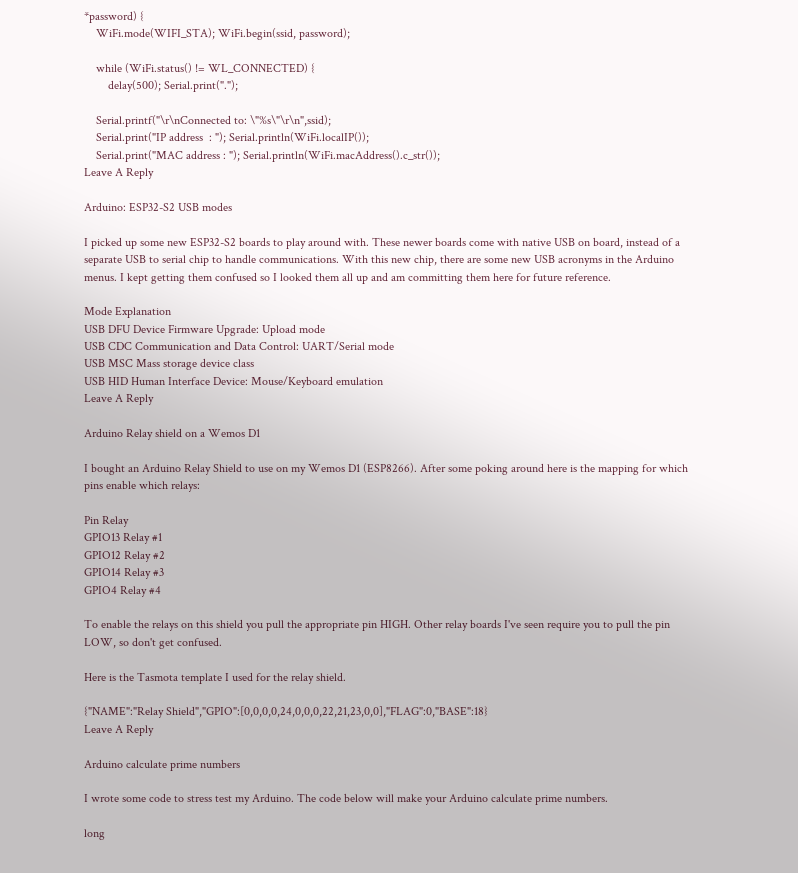*password) {
    WiFi.mode(WIFI_STA); WiFi.begin(ssid, password);

    while (WiFi.status() != WL_CONNECTED) {
        delay(500); Serial.print(".");

    Serial.printf("\r\nConnected to: \"%s\"\r\n",ssid);
    Serial.print("IP address  : "); Serial.println(WiFi.localIP());
    Serial.print("MAC address : "); Serial.println(WiFi.macAddress().c_str());
Leave A Reply

Arduino: ESP32-S2 USB modes

I picked up some new ESP32-S2 boards to play around with. These newer boards come with native USB on board, instead of a separate USB to serial chip to handle communications. With this new chip, there are some new USB acronyms in the Arduino menus. I kept getting them confused so I looked them all up and am committing them here for future reference.

Mode Explanation
USB DFU Device Firmware Upgrade: Upload mode
USB CDC Communication and Data Control: UART/Serial mode
USB MSC Mass storage device class
USB HID Human Interface Device: Mouse/Keyboard emulation
Leave A Reply

Arduino Relay shield on a Wemos D1

I bought an Arduino Relay Shield to use on my Wemos D1 (ESP8266). After some poking around here is the mapping for which pins enable which relays:

Pin Relay
GPIO13 Relay #1
GPIO12 Relay #2
GPIO14 Relay #3
GPIO4 Relay #4

To enable the relays on this shield you pull the appropriate pin HIGH. Other relay boards I've seen require you to pull the pin LOW, so don't get confused.

Here is the Tasmota template I used for the relay shield.

{"NAME":"Relay Shield","GPIO":[0,0,0,0,24,0,0,0,22,21,23,0,0],"FLAG":0,"BASE":18}
Leave A Reply

Arduino calculate prime numbers

I wrote some code to stress test my Arduino. The code below will make your Arduino calculate prime numbers.

long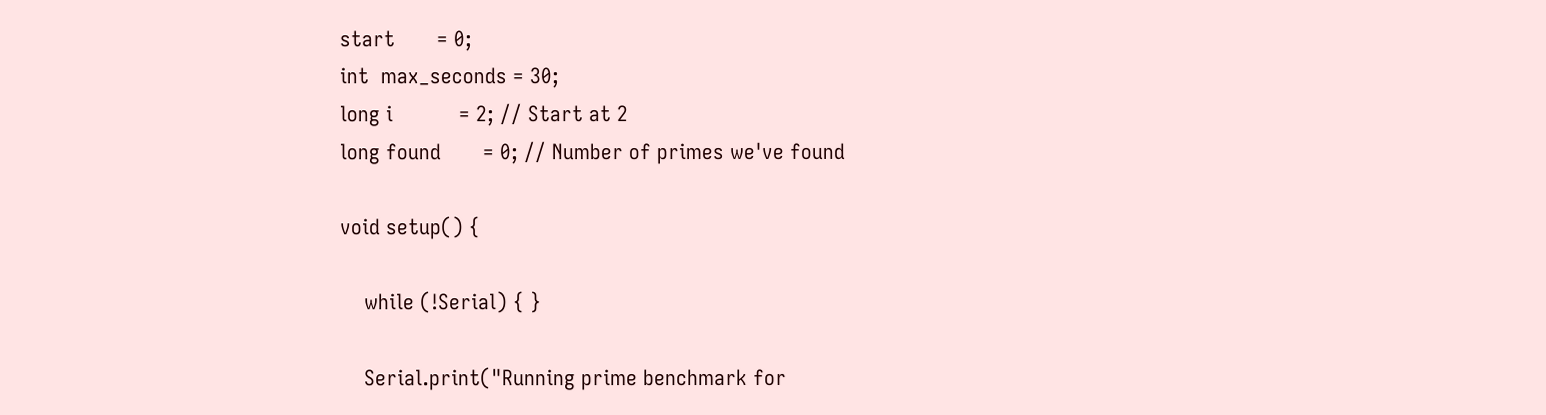start       = 0;
int  max_seconds = 30;
long i           = 2; // Start at 2
long found       = 0; // Number of primes we've found

void setup() {

    while (!Serial) { }

    Serial.print("Running prime benchmark for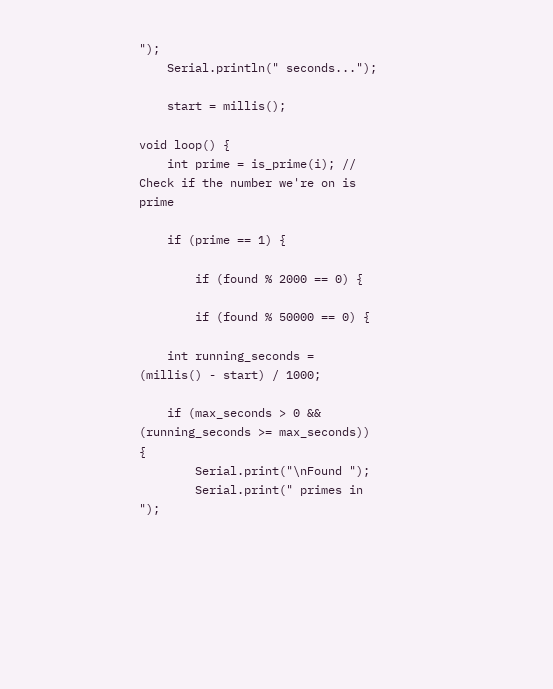");
    Serial.println(" seconds...");

    start = millis();

void loop() {
    int prime = is_prime(i); // Check if the number we're on is prime

    if (prime == 1) {

        if (found % 2000 == 0) {

        if (found % 50000 == 0) {

    int running_seconds = (millis() - start) / 1000;

    if (max_seconds > 0 && (running_seconds >= max_seconds)) {
        Serial.print("\nFound ");
        Serial.print(" primes in ");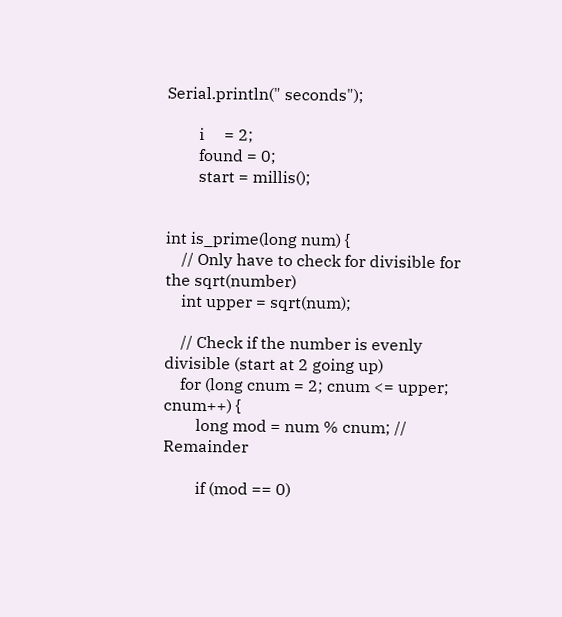Serial.println(" seconds");

        i     = 2;
        found = 0;
        start = millis();


int is_prime(long num) {
    // Only have to check for divisible for the sqrt(number)
    int upper = sqrt(num);

    // Check if the number is evenly divisible (start at 2 going up)
    for (long cnum = 2; cnum <= upper; cnum++) {
        long mod = num % cnum; // Remainder

        if (mod == 0)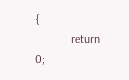{
            return 0;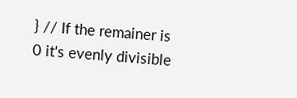} // If the remainer is 0 it's evenly divisible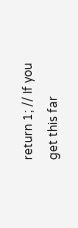return 1; // If you get this far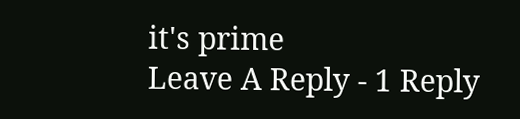it's prime
Leave A Reply - 1 Reply